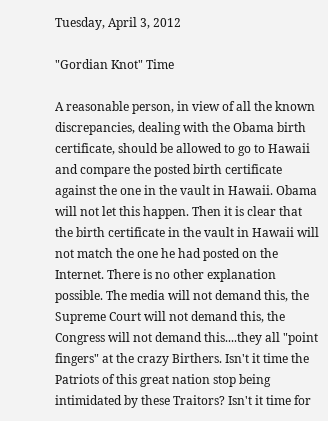Tuesday, April 3, 2012

"Gordian Knot" Time

A reasonable person, in view of all the known discrepancies, dealing with the Obama birth certificate, should be allowed to go to Hawaii and compare the posted birth certificate against the one in the vault in Hawaii. Obama will not let this happen. Then it is clear that the birth certificate in the vault in Hawaii will not match the one he had posted on the Internet. There is no other explanation possible. The media will not demand this, the Supreme Court will not demand this, the Congress will not demand this....they all "point fingers" at the crazy Birthers. Isn't it time the Patriots of this great nation stop being intimidated by these Traitors? Isn't it time for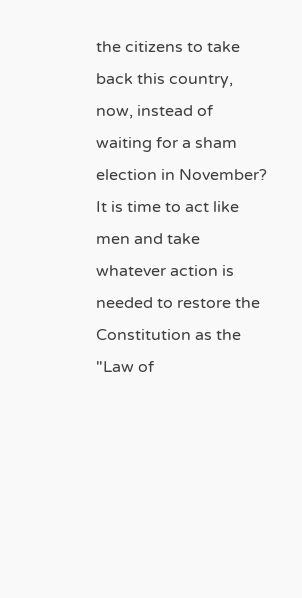the citizens to take back this country, now, instead of waiting for a sham election in November? It is time to act like men and take whatever action is needed to restore the Constitution as the "Law of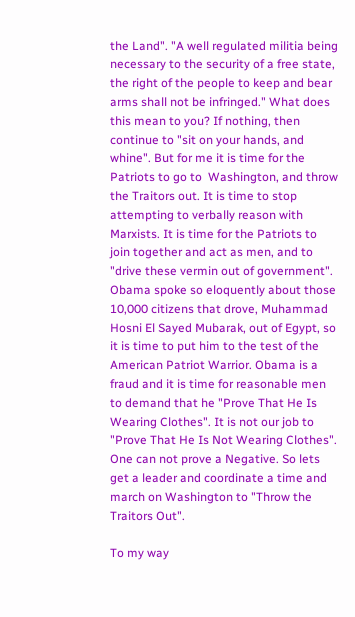the Land". "A well regulated militia being necessary to the security of a free state, the right of the people to keep and bear arms shall not be infringed." What does this mean to you? If nothing, then continue to "sit on your hands, and whine". But for me it is time for the Patriots to go to  Washington, and throw the Traitors out. It is time to stop attempting to verbally reason with Marxists. It is time for the Patriots to join together and act as men, and to "drive these vermin out of government". Obama spoke so eloquently about those 10,000 citizens that drove, Muhammad Hosni El Sayed Mubarak, out of Egypt, so it is time to put him to the test of the American Patriot Warrior. Obama is a fraud and it is time for reasonable men to demand that he "Prove That He Is Wearing Clothes". It is not our job to "Prove That He Is Not Wearing Clothes".  One can not prove a Negative. So lets get a leader and coordinate a time and march on Washington to "Throw the Traitors Out".

To my way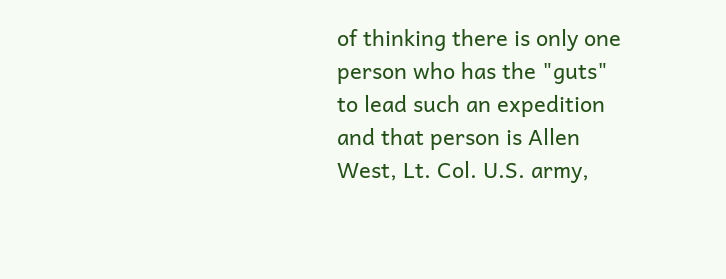of thinking there is only one person who has the "guts" to lead such an expedition and that person is Allen West, Lt. Col. U.S. army,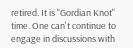retired. It is "Gordian Knot" time. One can't continue to engage in discussions with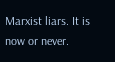Marxist liars. It is now or never.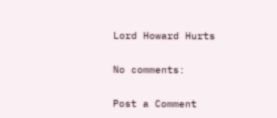Lord Howard Hurts

No comments:

Post a Comment